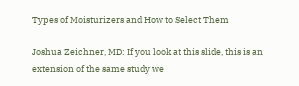Types of Moisturizers and How to Select Them

Joshua Zeichner, MD: If you look at this slide, this is an extension of the same study we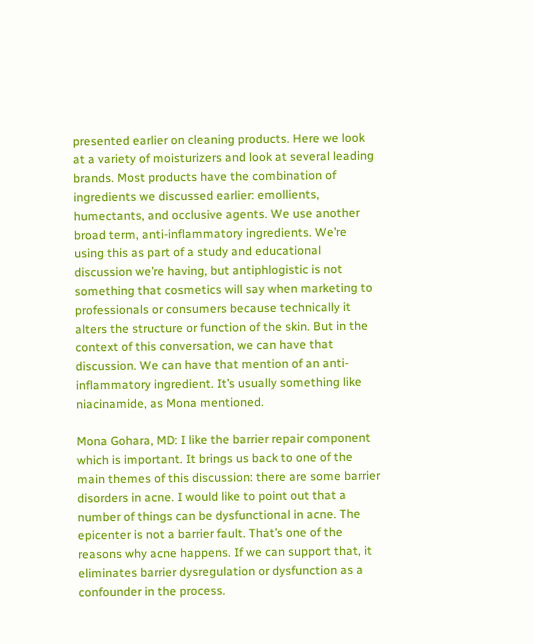presented earlier on cleaning products. Here we look at a variety of moisturizers and look at several leading brands. Most products have the combination of ingredients we discussed earlier: emollients, humectants, and occlusive agents. We use another broad term, anti-inflammatory ingredients. We’re using this as part of a study and educational discussion we’re having, but antiphlogistic is not something that cosmetics will say when marketing to professionals or consumers because technically it alters the structure or function of the skin. But in the context of this conversation, we can have that discussion. We can have that mention of an anti-inflammatory ingredient. It’s usually something like niacinamide, as Mona mentioned.

Mona Gohara, MD: I like the barrier repair component which is important. It brings us back to one of the main themes of this discussion: there are some barrier disorders in acne. I would like to point out that a number of things can be dysfunctional in acne. The epicenter is not a barrier fault. That’s one of the reasons why acne happens. If we can support that, it eliminates barrier dysregulation or dysfunction as a confounder in the process.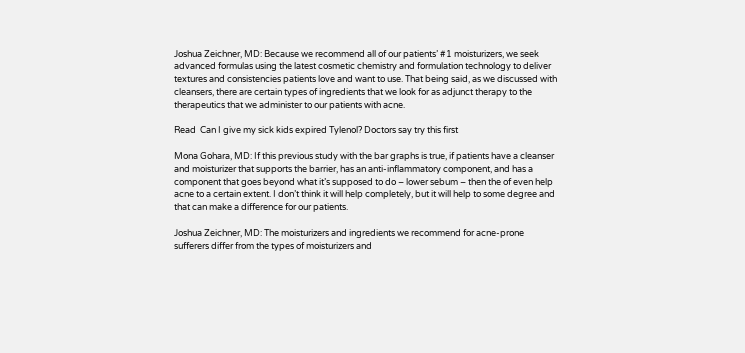Joshua Zeichner, MD: Because we recommend all of our patients’ #1 moisturizers, we seek advanced formulas using the latest cosmetic chemistry and formulation technology to deliver textures and consistencies patients love and want to use. That being said, as we discussed with cleansers, there are certain types of ingredients that we look for as adjunct therapy to the therapeutics that we administer to our patients with acne.

Read  Can I give my sick kids expired Tylenol? Doctors say try this first

Mona Gohara, MD: If this previous study with the bar graphs is true, if patients have a cleanser and moisturizer that supports the barrier, has an anti-inflammatory component, and has a component that goes beyond what it’s supposed to do – lower sebum – then the of even help acne to a certain extent. I don’t think it will help completely, but it will help to some degree and that can make a difference for our patients.

Joshua Zeichner, MD: The moisturizers and ingredients we recommend for acne-prone sufferers differ from the types of moisturizers and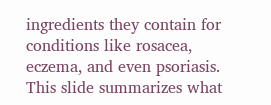ingredients they contain for conditions like rosacea, eczema, and even psoriasis. This slide summarizes what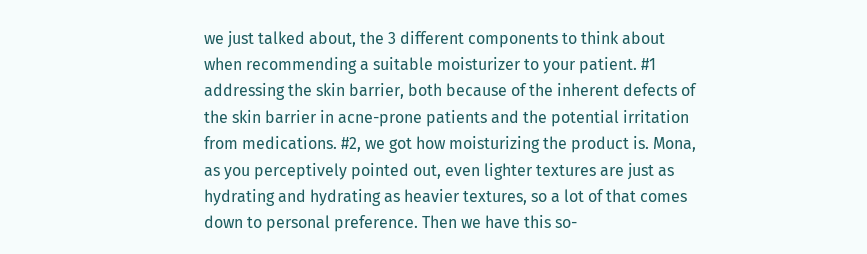we just talked about, the 3 different components to think about when recommending a suitable moisturizer to your patient. #1 addressing the skin barrier, both because of the inherent defects of the skin barrier in acne-prone patients and the potential irritation from medications. #2, we got how moisturizing the product is. Mona, as you perceptively pointed out, even lighter textures are just as hydrating and hydrating as heavier textures, so a lot of that comes down to personal preference. Then we have this so-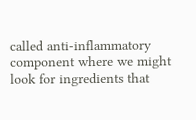called anti-inflammatory component where we might look for ingredients that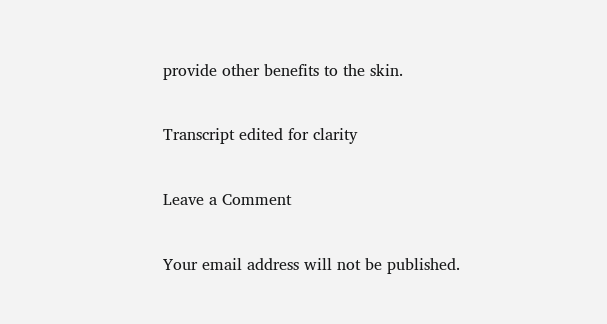provide other benefits to the skin.

Transcript edited for clarity

Leave a Comment

Your email address will not be published.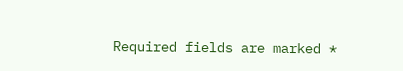Required fields are marked *